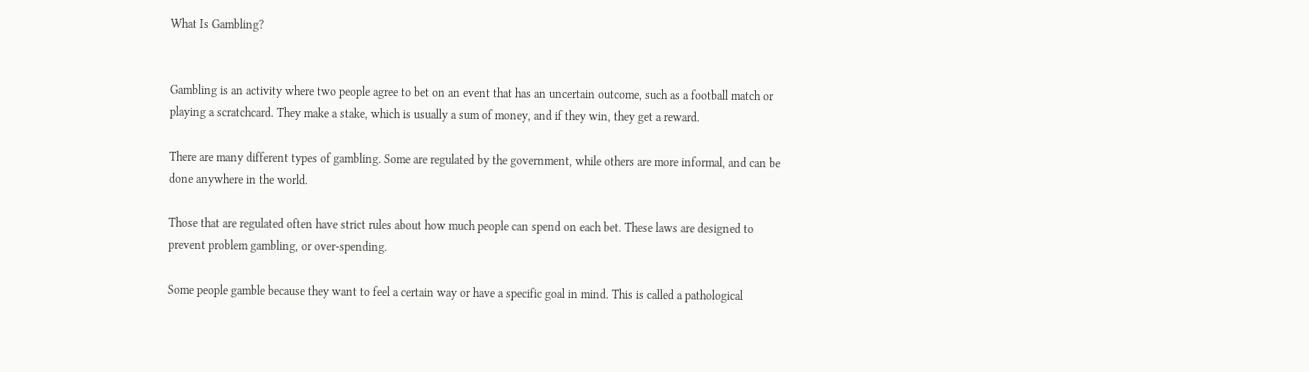What Is Gambling?


Gambling is an activity where two people agree to bet on an event that has an uncertain outcome, such as a football match or playing a scratchcard. They make a stake, which is usually a sum of money, and if they win, they get a reward.

There are many different types of gambling. Some are regulated by the government, while others are more informal, and can be done anywhere in the world.

Those that are regulated often have strict rules about how much people can spend on each bet. These laws are designed to prevent problem gambling, or over-spending.

Some people gamble because they want to feel a certain way or have a specific goal in mind. This is called a pathological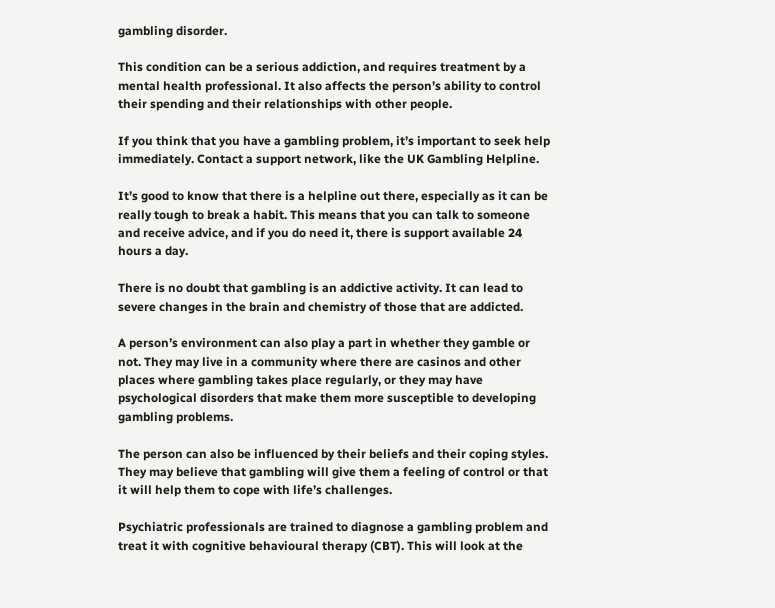gambling disorder.

This condition can be a serious addiction, and requires treatment by a mental health professional. It also affects the person’s ability to control their spending and their relationships with other people.

If you think that you have a gambling problem, it’s important to seek help immediately. Contact a support network, like the UK Gambling Helpline.

It’s good to know that there is a helpline out there, especially as it can be really tough to break a habit. This means that you can talk to someone and receive advice, and if you do need it, there is support available 24 hours a day.

There is no doubt that gambling is an addictive activity. It can lead to severe changes in the brain and chemistry of those that are addicted.

A person’s environment can also play a part in whether they gamble or not. They may live in a community where there are casinos and other places where gambling takes place regularly, or they may have psychological disorders that make them more susceptible to developing gambling problems.

The person can also be influenced by their beliefs and their coping styles. They may believe that gambling will give them a feeling of control or that it will help them to cope with life’s challenges.

Psychiatric professionals are trained to diagnose a gambling problem and treat it with cognitive behavioural therapy (CBT). This will look at the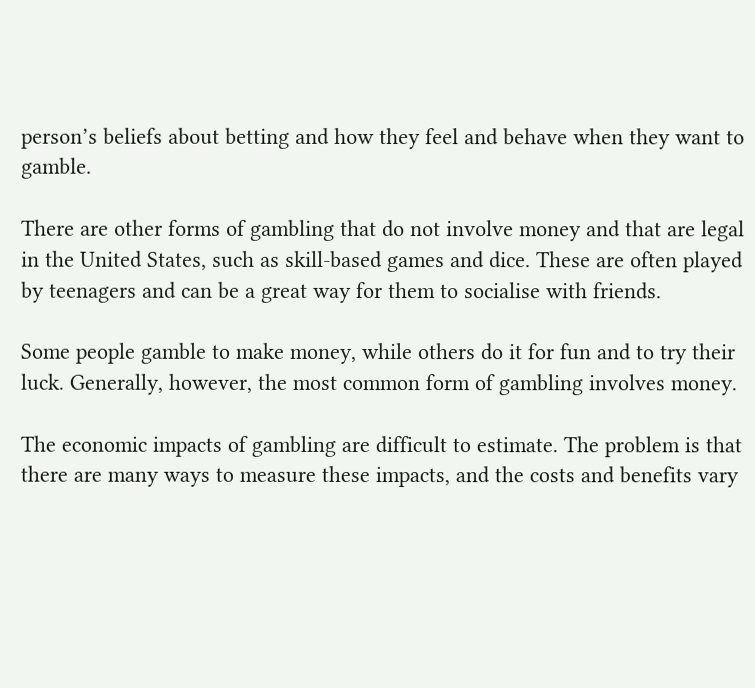person’s beliefs about betting and how they feel and behave when they want to gamble.

There are other forms of gambling that do not involve money and that are legal in the United States, such as skill-based games and dice. These are often played by teenagers and can be a great way for them to socialise with friends.

Some people gamble to make money, while others do it for fun and to try their luck. Generally, however, the most common form of gambling involves money.

The economic impacts of gambling are difficult to estimate. The problem is that there are many ways to measure these impacts, and the costs and benefits vary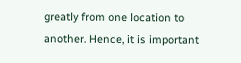greatly from one location to another. Hence, it is important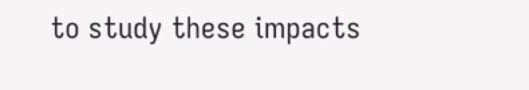to study these impacts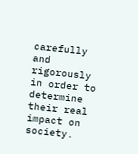carefully and rigorously in order to determine their real impact on society.